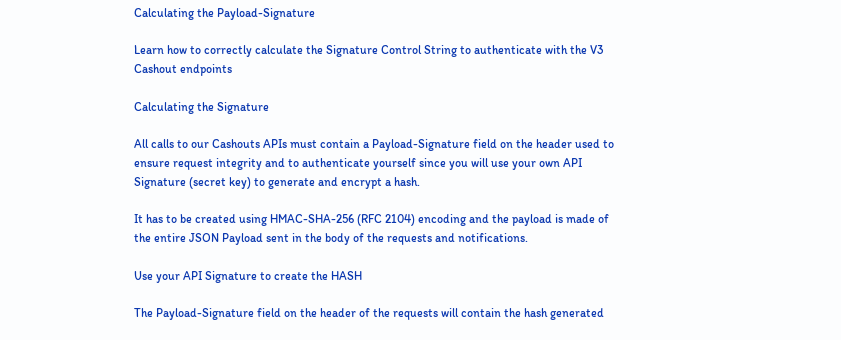Calculating the Payload-Signature

Learn how to correctly calculate the Signature Control String to authenticate with the V3 Cashout endpoints

Calculating the Signature

All calls to our Cashouts APIs must contain a Payload-Signature field on the header used to ensure request integrity and to authenticate yourself since you will use your own API Signature (secret key) to generate and encrypt a hash.

It has to be created using HMAC-SHA-256 (RFC 2104) encoding and the payload is made of the entire JSON Payload sent in the body of the requests and notifications.

Use your API Signature to create the HASH

The Payload-Signature field on the header of the requests will contain the hash generated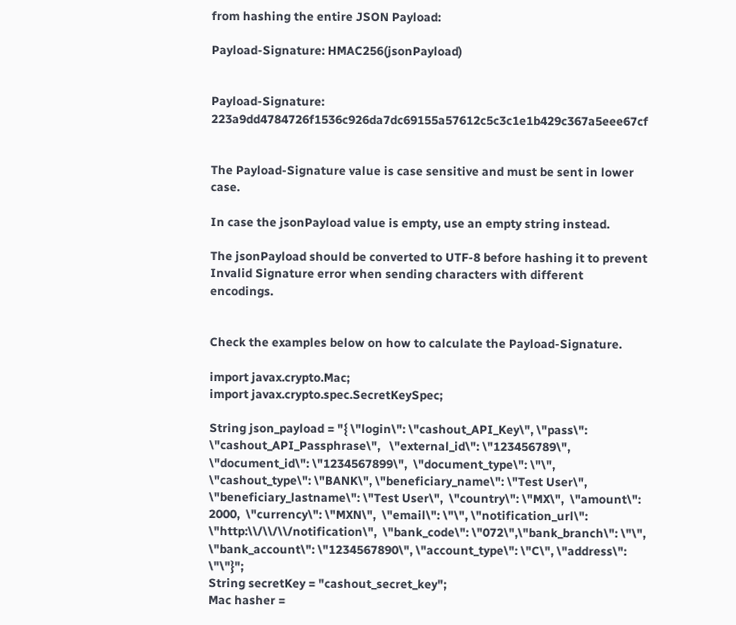from hashing the entire JSON Payload:

Payload-Signature: HMAC256(jsonPayload)


Payload-Signature: 223a9dd4784726f1536c926da7dc69155a57612c5c3c1e1b429c367a5eee67cf


The Payload-Signature value is case sensitive and must be sent in lower case.

In case the jsonPayload value is empty, use an empty string instead.

The jsonPayload should be converted to UTF-8 before hashing it to prevent Invalid Signature error when sending characters with different encodings.


Check the examples below on how to calculate the Payload-Signature.

import javax.crypto.Mac;
import javax.crypto.spec.SecretKeySpec;

String json_payload = "{ \"login\": \"cashout_API_Key\", \"pass\": \"cashout_API_Passphrase\",   \"external_id\": \"123456789\",  \"document_id\": \"1234567899\",  \"document_type\": \"\",   \"cashout_type\": \"BANK\", \"beneficiary_name\": \"Test User\", \"beneficiary_lastname\": \"Test User\",  \"country\": \"MX\",  \"amount\": 2000,  \"currency\": \"MXN\",  \"email\": \"\", \"notification_url\": \"http:\\/\\/\\/notification\",  \"bank_code\": \"072\",\"bank_branch\": \"\",  \"bank_account\": \"1234567890\", \"account_type\": \"C\", \"address\": \"\"}";
String secretKey = "cashout_secret_key";
Mac hasher =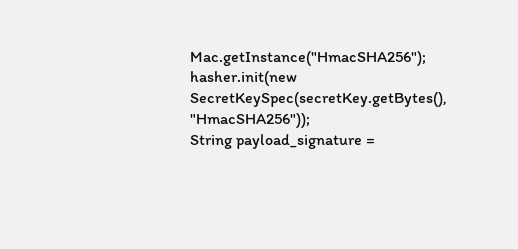Mac.getInstance("HmacSHA256");
hasher.init(new SecretKeySpec(secretKey.getBytes(), "HmacSHA256"));
String payload_signature =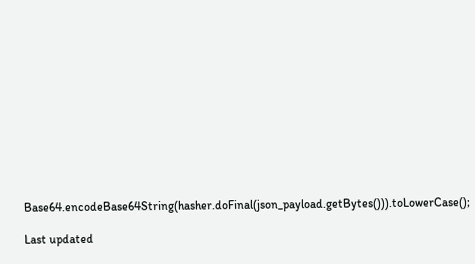Base64.encodeBase64String(hasher.doFinal(json_payload.getBytes())).toLowerCase();

Last updated